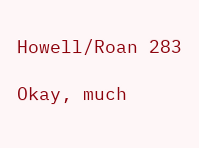Howell/Roan 283

Okay, much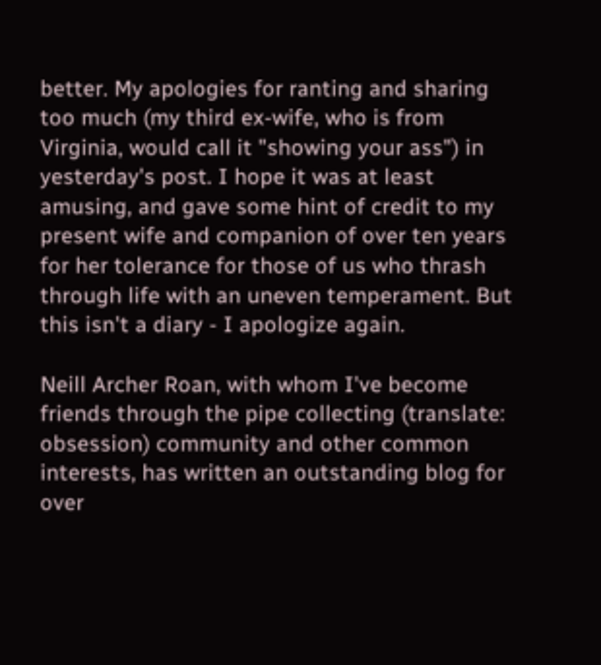better. My apologies for ranting and sharing too much (my third ex-wife, who is from Virginia, would call it "showing your ass") in yesterday's post. I hope it was at least amusing, and gave some hint of credit to my present wife and companion of over ten years for her tolerance for those of us who thrash through life with an uneven temperament. But this isn't a diary - I apologize again.

Neill Archer Roan, with whom I've become friends through the pipe collecting (translate: obsession) community and other common interests, has written an outstanding blog for over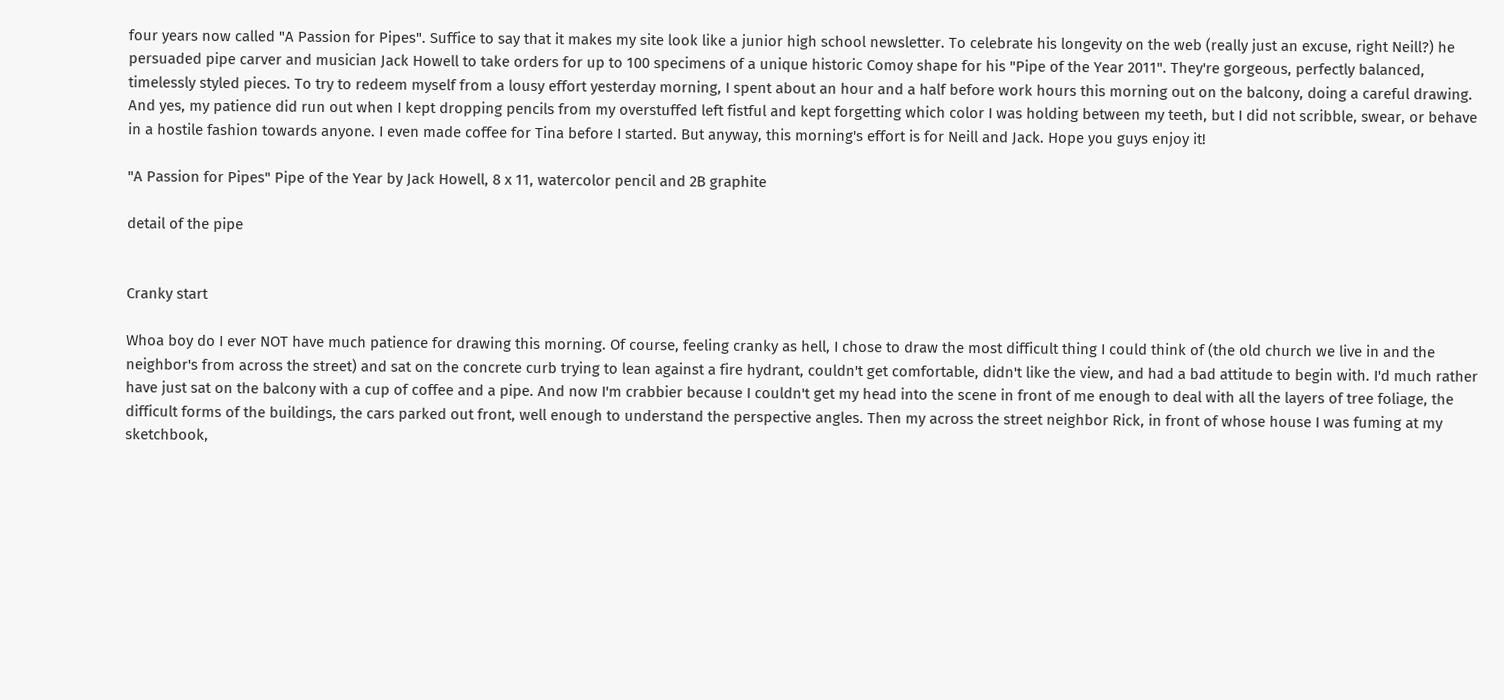four years now called "A Passion for Pipes". Suffice to say that it makes my site look like a junior high school newsletter. To celebrate his longevity on the web (really just an excuse, right Neill?) he persuaded pipe carver and musician Jack Howell to take orders for up to 100 specimens of a unique historic Comoy shape for his "Pipe of the Year 2011". They're gorgeous, perfectly balanced, timelessly styled pieces. To try to redeem myself from a lousy effort yesterday morning, I spent about an hour and a half before work hours this morning out on the balcony, doing a careful drawing. And yes, my patience did run out when I kept dropping pencils from my overstuffed left fistful and kept forgetting which color I was holding between my teeth, but I did not scribble, swear, or behave in a hostile fashion towards anyone. I even made coffee for Tina before I started. But anyway, this morning's effort is for Neill and Jack. Hope you guys enjoy it!

"A Passion for Pipes" Pipe of the Year by Jack Howell, 8 x 11, watercolor pencil and 2B graphite

detail of the pipe


Cranky start

Whoa boy do I ever NOT have much patience for drawing this morning. Of course, feeling cranky as hell, I chose to draw the most difficult thing I could think of (the old church we live in and the neighbor's from across the street) and sat on the concrete curb trying to lean against a fire hydrant, couldn't get comfortable, didn't like the view, and had a bad attitude to begin with. I'd much rather have just sat on the balcony with a cup of coffee and a pipe. And now I'm crabbier because I couldn't get my head into the scene in front of me enough to deal with all the layers of tree foliage, the difficult forms of the buildings, the cars parked out front, well enough to understand the perspective angles. Then my across the street neighbor Rick, in front of whose house I was fuming at my sketchbook,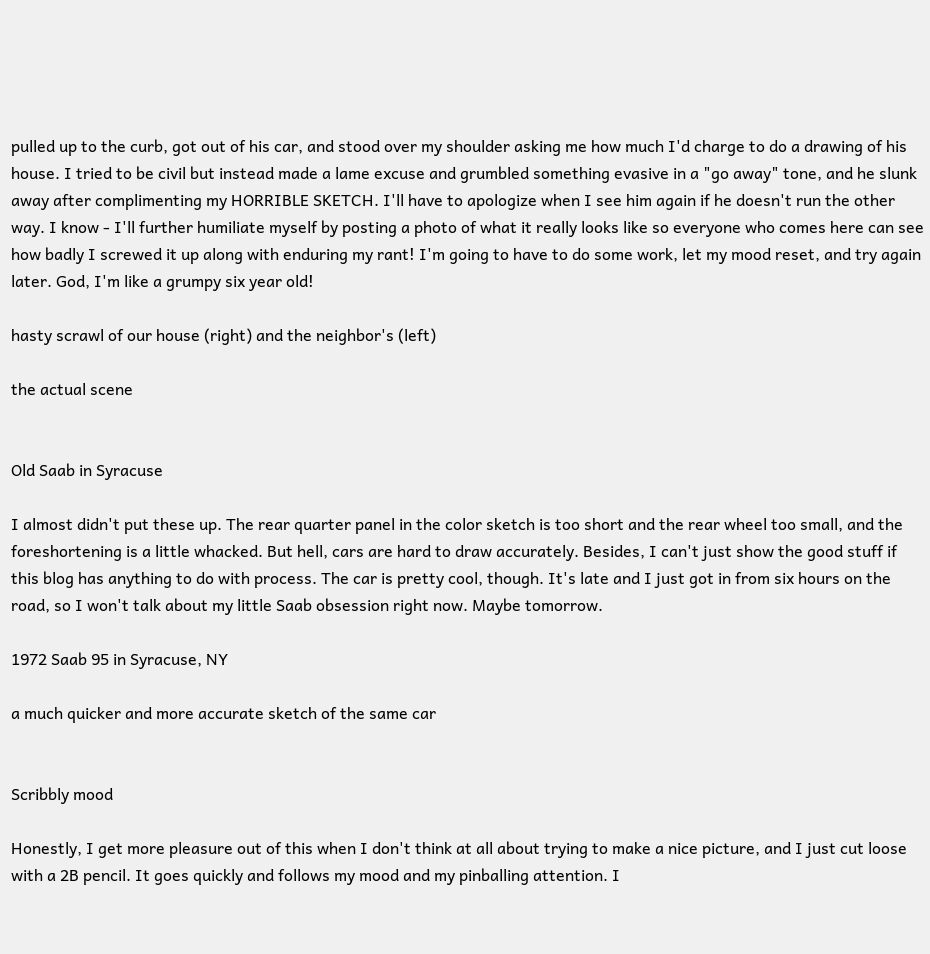pulled up to the curb, got out of his car, and stood over my shoulder asking me how much I'd charge to do a drawing of his house. I tried to be civil but instead made a lame excuse and grumbled something evasive in a "go away" tone, and he slunk away after complimenting my HORRIBLE SKETCH. I'll have to apologize when I see him again if he doesn't run the other way. I know - I'll further humiliate myself by posting a photo of what it really looks like so everyone who comes here can see how badly I screwed it up along with enduring my rant! I'm going to have to do some work, let my mood reset, and try again later. God, I'm like a grumpy six year old!

hasty scrawl of our house (right) and the neighbor's (left)

the actual scene


Old Saab in Syracuse

I almost didn't put these up. The rear quarter panel in the color sketch is too short and the rear wheel too small, and the foreshortening is a little whacked. But hell, cars are hard to draw accurately. Besides, I can't just show the good stuff if this blog has anything to do with process. The car is pretty cool, though. It's late and I just got in from six hours on the road, so I won't talk about my little Saab obsession right now. Maybe tomorrow.

1972 Saab 95 in Syracuse, NY

a much quicker and more accurate sketch of the same car


Scribbly mood

Honestly, I get more pleasure out of this when I don't think at all about trying to make a nice picture, and I just cut loose with a 2B pencil. It goes quickly and follows my mood and my pinballing attention. I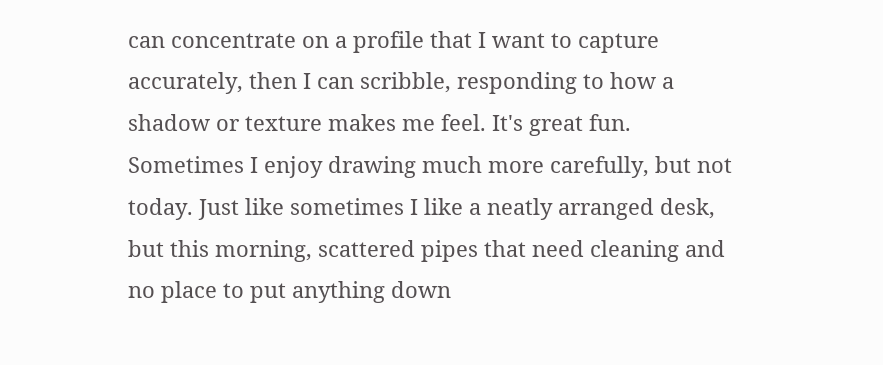can concentrate on a profile that I want to capture accurately, then I can scribble, responding to how a shadow or texture makes me feel. It's great fun. Sometimes I enjoy drawing much more carefully, but not today. Just like sometimes I like a neatly arranged desk, but this morning, scattered pipes that need cleaning and no place to put anything down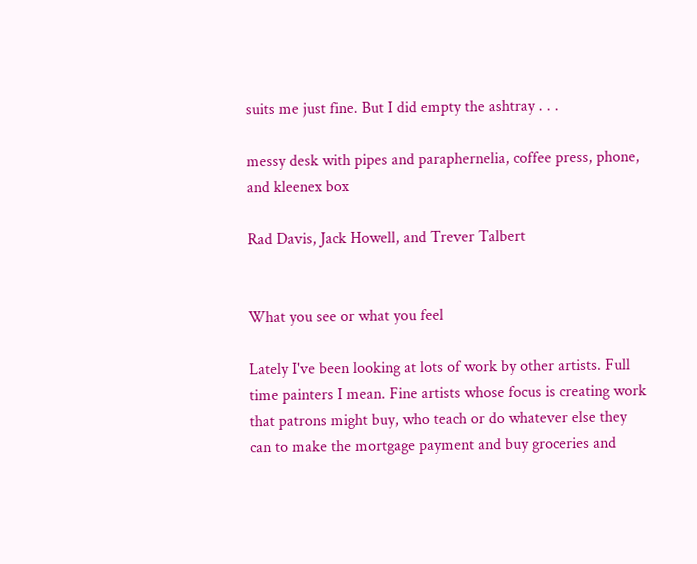suits me just fine. But I did empty the ashtray . . .

messy desk with pipes and paraphernelia, coffee press, phone, and kleenex box

Rad Davis, Jack Howell, and Trever Talbert


What you see or what you feel

Lately I've been looking at lots of work by other artists. Full time painters I mean. Fine artists whose focus is creating work that patrons might buy, who teach or do whatever else they can to make the mortgage payment and buy groceries and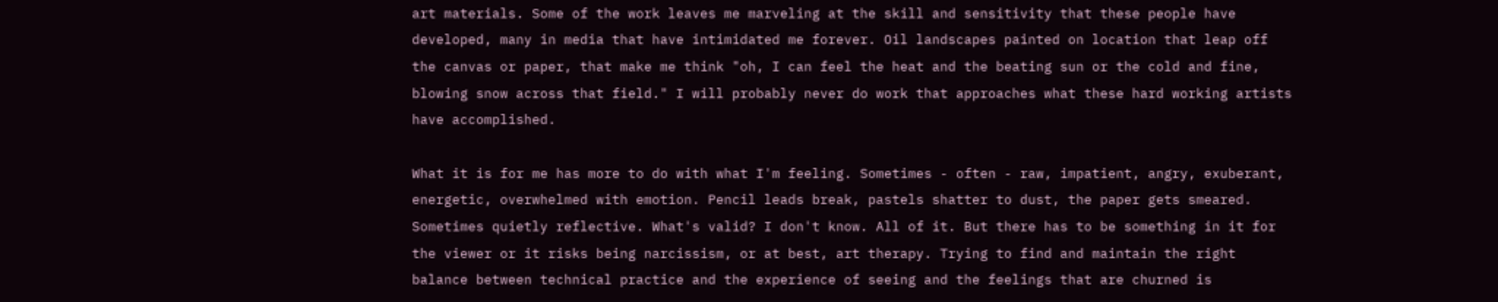art materials. Some of the work leaves me marveling at the skill and sensitivity that these people have developed, many in media that have intimidated me forever. Oil landscapes painted on location that leap off the canvas or paper, that make me think "oh, I can feel the heat and the beating sun or the cold and fine, blowing snow across that field." I will probably never do work that approaches what these hard working artists have accomplished.

What it is for me has more to do with what I'm feeling. Sometimes - often - raw, impatient, angry, exuberant, energetic, overwhelmed with emotion. Pencil leads break, pastels shatter to dust, the paper gets smeared. Sometimes quietly reflective. What's valid? I don't know. All of it. But there has to be something in it for the viewer or it risks being narcissism, or at best, art therapy. Trying to find and maintain the right balance between technical practice and the experience of seeing and the feelings that are churned is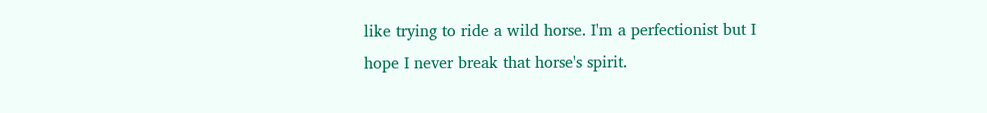like trying to ride a wild horse. I'm a perfectionist but I hope I never break that horse's spirit.